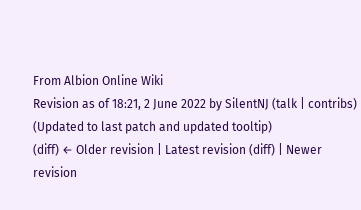From Albion Online Wiki
Revision as of 18:21, 2 June 2022 by SilentNJ (talk | contribs) (Updated to last patch and updated tooltip)
(diff) ← Older revision | Latest revision (diff) | Newer revision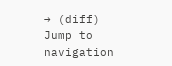→ (diff)
Jump to navigation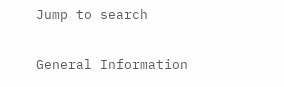Jump to search

General Information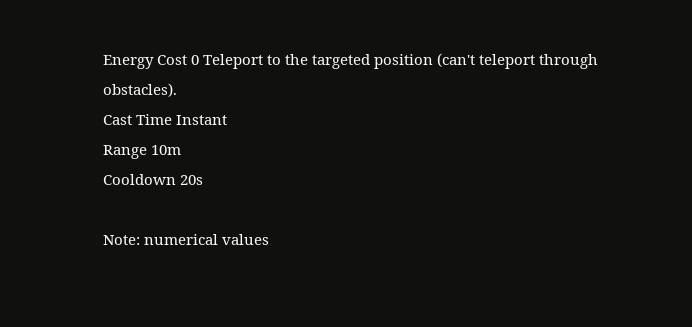Energy Cost 0 Teleport to the targeted position (can't teleport through obstacles).
Cast Time Instant
Range 10m
Cooldown 20s

Note: numerical values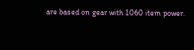are based on gear with 1060 item power.